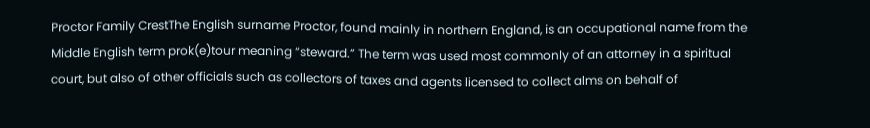Proctor Family CrestThe English surname Proctor, found mainly in northern England, is an occupational name from the Middle English term prok(e)tour meaning “steward.” The term was used most commonly of an attorney in a spiritual court, but also of other officials such as collectors of taxes and agents licensed to collect alms on behalf of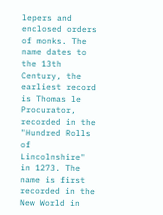lepers and enclosed orders of monks. The name dates to the 13th Century, the earliest record is Thomas le Procurator, recorded in the "Hundred Rolls of Lincolnshire" in 1273. The name is first recorded in the New World in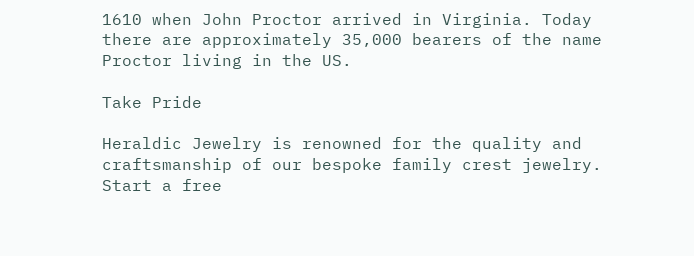1610 when John Proctor arrived in Virginia. Today there are approximately 35,000 bearers of the name Proctor living in the US.

Take Pride

Heraldic Jewelry is renowned for the quality and craftsmanship of our bespoke family crest jewelry.
Start a free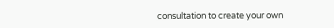consultation to create your own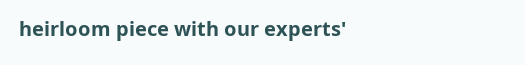heirloom piece with our experts'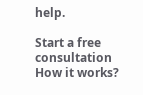help.

Start a free consultation
How it works?